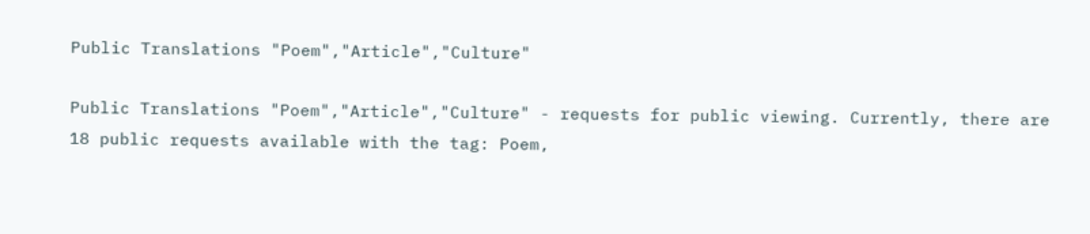Public Translations "Poem","Article","Culture"

Public Translations "Poem","Article","Culture" - requests for public viewing. Currently, there are 18 public requests available with the tag: Poem,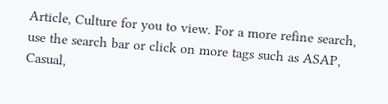Article, Culture for you to view. For a more refine search, use the search bar or click on more tags such as ASAP, Casual,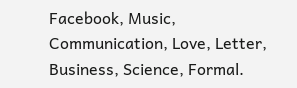Facebook, Music, Communication, Love, Letter, Business, Science, Formal.